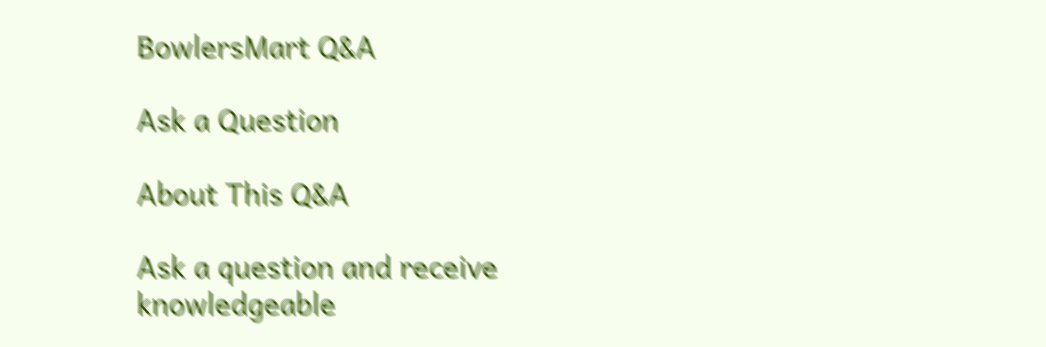BowlersMart Q&A

Ask a Question

About This Q&A

Ask a question and receive knowledgeable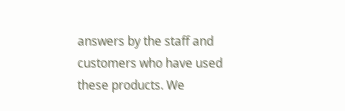answers by the staff and customers who have used these products. We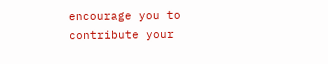encourage you to contribute your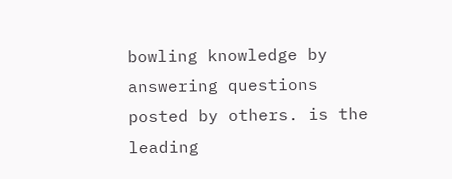bowling knowledge by answering questions posted by others. is the leading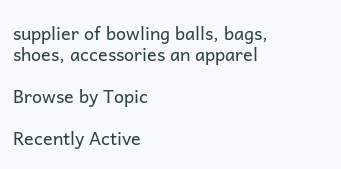supplier of bowling balls, bags, shoes, accessories an apparel

Browse by Topic

Recently Active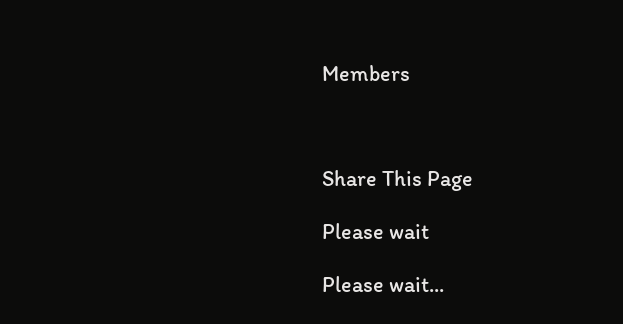Members



Share This Page

Please wait

Please wait...